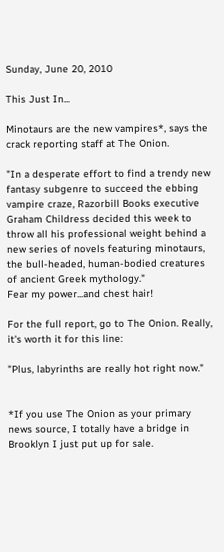Sunday, June 20, 2010

This Just In...

Minotaurs are the new vampires*, says the crack reporting staff at The Onion.

"In a desperate effort to find a trendy new fantasy subgenre to succeed the ebbing vampire craze, Razorbill Books executive Graham Childress decided this week to throw all his professional weight behind a new series of novels featuring minotaurs, the bull-headed, human-bodied creatures of ancient Greek mythology."
Fear my power...and chest hair!

For the full report, go to The Onion. Really, it's worth it for this line:

"Plus, labyrinths are really hot right now."


*If you use The Onion as your primary news source, I totally have a bridge in Brooklyn I just put up for sale.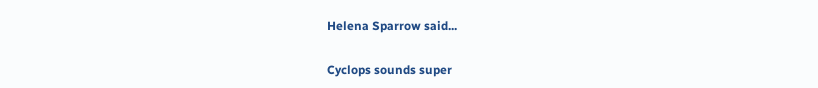Helena Sparrow said...

Cyclops sounds super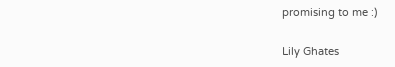promising to me :)

Lily Ghates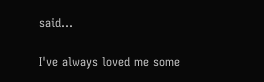said...

I've always loved me some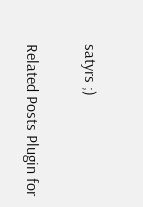satyrs ;)

Related Posts Plugin for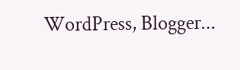WordPress, Blogger...